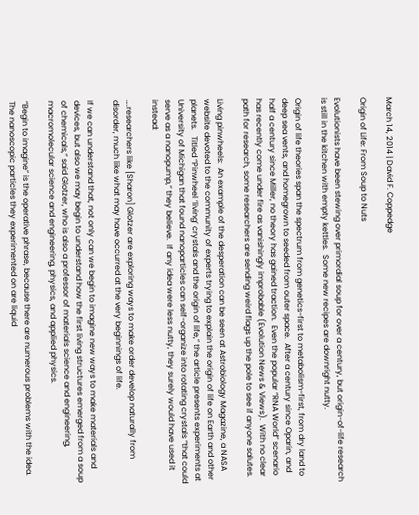March 14, 2014 | David F. Coppedge

Origin of Life: From Soup to Nuts

Evolutionists have been stewing over primordial soup for over a century, but origin-of-life research is still in the kitchen with empty kettles.  Some new recipes are downright nutty.

Origin of life theories span the spectrum from genetics-first to metabolism-first, from dry land to deep sea vents, and homegrown to seeded from outer space.  After a century since Oparin, and half a century since Miller, no theory has gained traction.  Even the popular “RNA World” scenario has recently come under fire as vanishingly improbable (Evolution News & Views).  With no clear path for research, some researchers are sending weird flags up the pole to see if anyone salutes.

Living pinwheels:  An example of the desperation can be seen at Astrobiology Magazine, a NASA website devoted to the community of experts trying to explain the origin of life on Earth and other planets.   Titled “Pinwheel ‘living’ crystals and the origin of life,” the article presents experiments at University of Michigan that found nanoparticles can self-organize into rotating crystals “that could serve as a nanopump,” they believe.  If any idea were less nutty, they surely would have used it instead:

….researchers like [Sharon] Glotzer are exploring ways to make order develop naturally from disorder, much like what may have occurred at the very beginnings of life.

If we can understand that, not only can we begin to imagine new ways to make materials and devices, but also we may begin to understand how the first living structures emerged from a soup of chemicals,” said Glotzer, who is also a professor of materials science and engineering, macromolecular science and engineering, physics, and applied physics.

“Begin to imagine” is the operative phrase, because there are numerous problems with the idea.  The nanoscopic particles they experimented on are liquid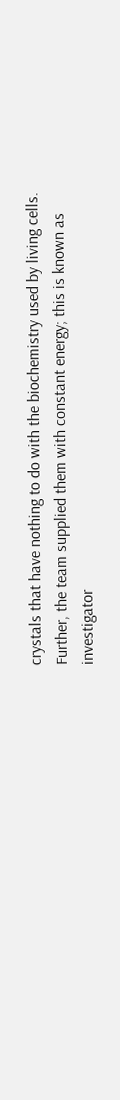crystals that have nothing to do with the biochemistry used by living cells.  Further, the team supplied them with constant energy; this is known as investigator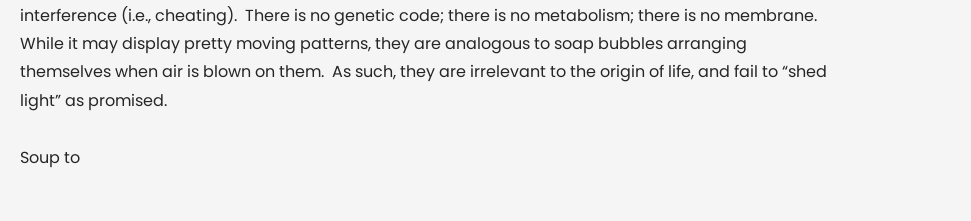interference (i.e., cheating).  There is no genetic code; there is no metabolism; there is no membrane.  While it may display pretty moving patterns, they are analogous to soap bubbles arranging themselves when air is blown on them.  As such, they are irrelevant to the origin of life, and fail to “shed light” as promised.

Soup to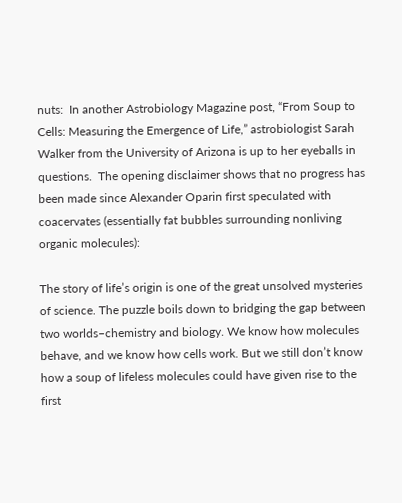nuts:  In another Astrobiology Magazine post, “From Soup to Cells: Measuring the Emergence of Life,” astrobiologist Sarah Walker from the University of Arizona is up to her eyeballs in questions.  The opening disclaimer shows that no progress has been made since Alexander Oparin first speculated with coacervates (essentially fat bubbles surrounding nonliving organic molecules):

The story of life’s origin is one of the great unsolved mysteries of science. The puzzle boils down to bridging the gap between two worlds–chemistry and biology. We know how molecules behave, and we know how cells work. But we still don’t know how a soup of lifeless molecules could have given rise to the first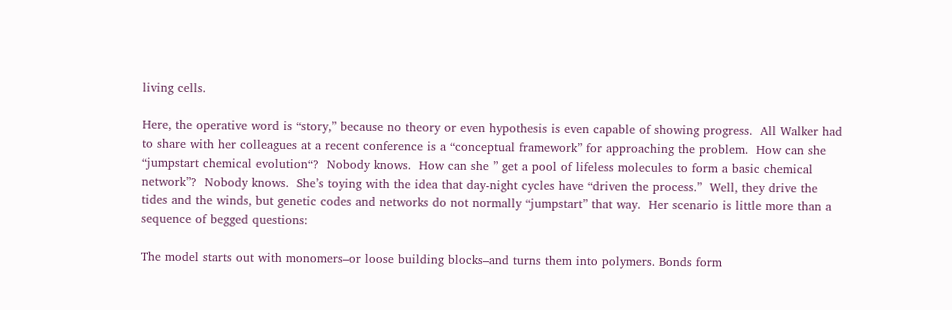living cells.

Here, the operative word is “story,” because no theory or even hypothesis is even capable of showing progress.  All Walker had to share with her colleagues at a recent conference is a “conceptual framework” for approaching the problem.  How can she “jumpstart chemical evolution“?  Nobody knows.  How can she ” get a pool of lifeless molecules to form a basic chemical network”?  Nobody knows.  She’s toying with the idea that day-night cycles have “driven the process.”  Well, they drive the tides and the winds, but genetic codes and networks do not normally “jumpstart” that way.  Her scenario is little more than a sequence of begged questions:

The model starts out with monomers–or loose building blocks–and turns them into polymers. Bonds form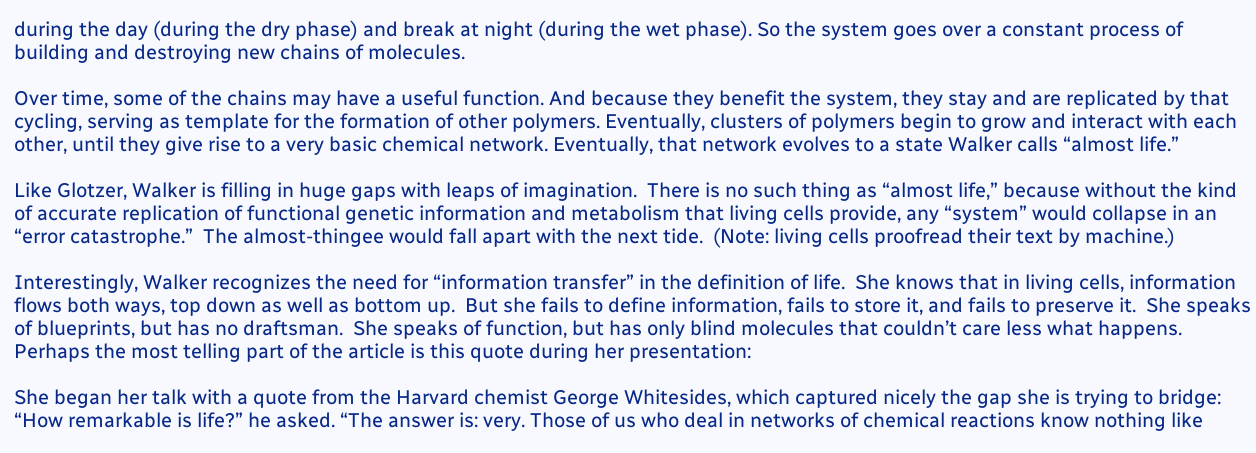during the day (during the dry phase) and break at night (during the wet phase). So the system goes over a constant process of building and destroying new chains of molecules.

Over time, some of the chains may have a useful function. And because they benefit the system, they stay and are replicated by that cycling, serving as template for the formation of other polymers. Eventually, clusters of polymers begin to grow and interact with each other, until they give rise to a very basic chemical network. Eventually, that network evolves to a state Walker calls “almost life.”

Like Glotzer, Walker is filling in huge gaps with leaps of imagination.  There is no such thing as “almost life,” because without the kind of accurate replication of functional genetic information and metabolism that living cells provide, any “system” would collapse in an “error catastrophe.”  The almost-thingee would fall apart with the next tide.  (Note: living cells proofread their text by machine.)

Interestingly, Walker recognizes the need for “information transfer” in the definition of life.  She knows that in living cells, information flows both ways, top down as well as bottom up.  But she fails to define information, fails to store it, and fails to preserve it.  She speaks of blueprints, but has no draftsman.  She speaks of function, but has only blind molecules that couldn’t care less what happens.  Perhaps the most telling part of the article is this quote during her presentation:

She began her talk with a quote from the Harvard chemist George Whitesides, which captured nicely the gap she is trying to bridge: “How remarkable is life?” he asked. “The answer is: very. Those of us who deal in networks of chemical reactions know nothing like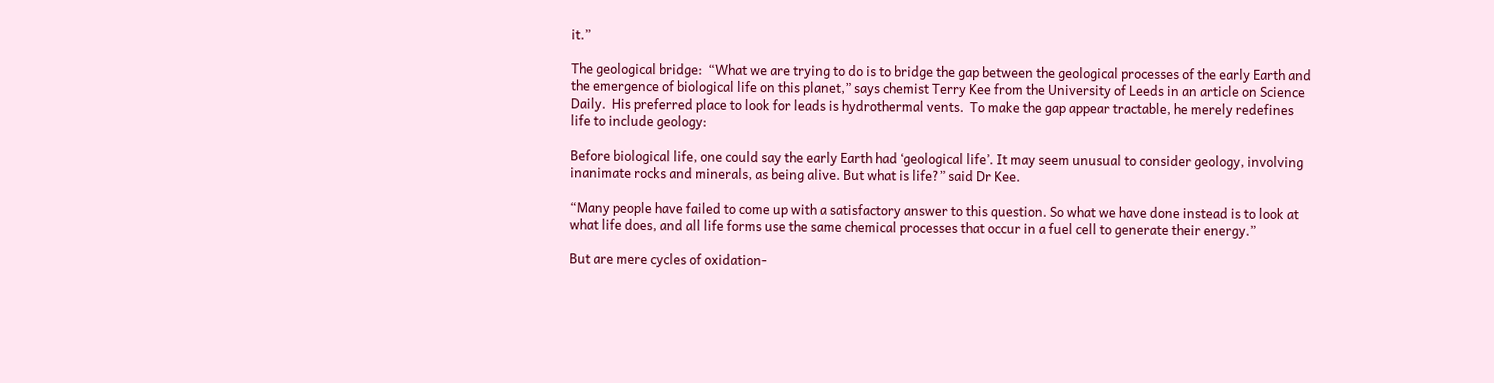it.”

The geological bridge:  “What we are trying to do is to bridge the gap between the geological processes of the early Earth and the emergence of biological life on this planet,” says chemist Terry Kee from the University of Leeds in an article on Science Daily.  His preferred place to look for leads is hydrothermal vents.  To make the gap appear tractable, he merely redefines life to include geology:

Before biological life, one could say the early Earth had ‘geological life’. It may seem unusual to consider geology, involving inanimate rocks and minerals, as being alive. But what is life?” said Dr Kee.

“Many people have failed to come up with a satisfactory answer to this question. So what we have done instead is to look at what life does, and all life forms use the same chemical processes that occur in a fuel cell to generate their energy.”

But are mere cycles of oxidation-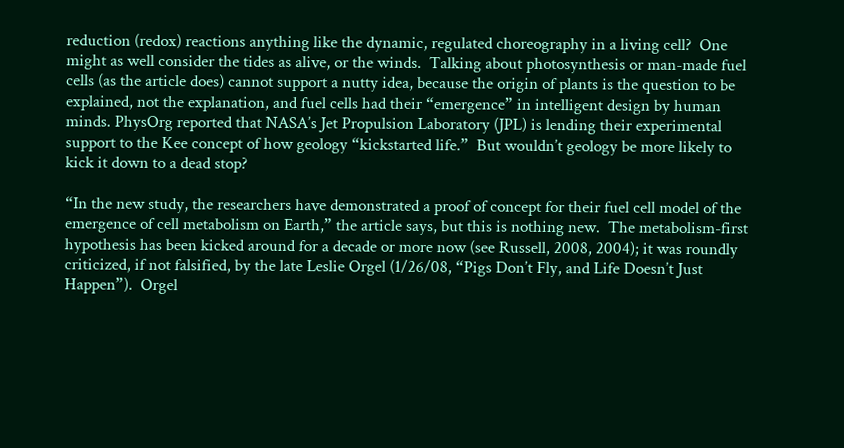reduction (redox) reactions anything like the dynamic, regulated choreography in a living cell?  One might as well consider the tides as alive, or the winds.  Talking about photosynthesis or man-made fuel cells (as the article does) cannot support a nutty idea, because the origin of plants is the question to be explained, not the explanation, and fuel cells had their “emergence” in intelligent design by human minds. PhysOrg reported that NASA’s Jet Propulsion Laboratory (JPL) is lending their experimental support to the Kee concept of how geology “kickstarted life.”  But wouldn’t geology be more likely to kick it down to a dead stop?

“In the new study, the researchers have demonstrated a proof of concept for their fuel cell model of the emergence of cell metabolism on Earth,” the article says, but this is nothing new.  The metabolism-first hypothesis has been kicked around for a decade or more now (see Russell, 2008, 2004); it was roundly criticized, if not falsified, by the late Leslie Orgel (1/26/08, “Pigs Don’t Fly, and Life Doesn’t Just Happen”).  Orgel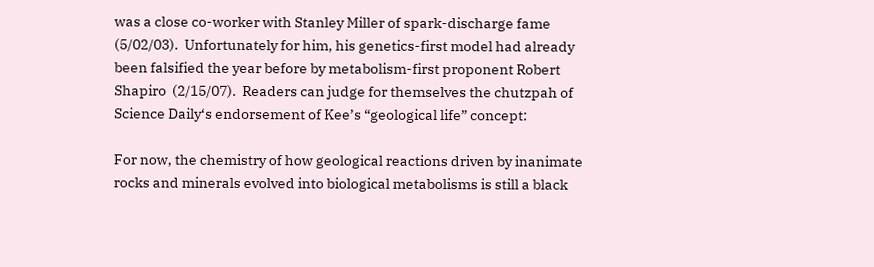was a close co-worker with Stanley Miller of spark-discharge fame (5/02/03).  Unfortunately for him, his genetics-first model had already been falsified the year before by metabolism-first proponent Robert Shapiro  (2/15/07).  Readers can judge for themselves the chutzpah of Science Daily‘s endorsement of Kee’s “geological life” concept:

For now, the chemistry of how geological reactions driven by inanimate rocks and minerals evolved into biological metabolisms is still a black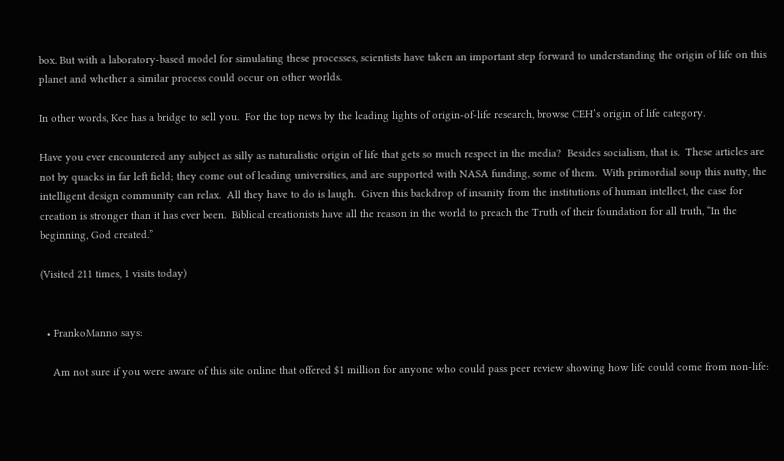box. But with a laboratory-based model for simulating these processes, scientists have taken an important step forward to understanding the origin of life on this planet and whether a similar process could occur on other worlds.

In other words, Kee has a bridge to sell you.  For the top news by the leading lights of origin-of-life research, browse CEH’s origin of life category.

Have you ever encountered any subject as silly as naturalistic origin of life that gets so much respect in the media?  Besides socialism, that is.  These articles are not by quacks in far left field; they come out of leading universities, and are supported with NASA funding, some of them.  With primordial soup this nutty, the intelligent design community can relax.  All they have to do is laugh.  Given this backdrop of insanity from the institutions of human intellect, the case for creation is stronger than it has ever been.  Biblical creationists have all the reason in the world to preach the Truth of their foundation for all truth, “In the beginning, God created.”

(Visited 211 times, 1 visits today)


  • FrankoManno says:

    Am not sure if you were aware of this site online that offered $1 million for anyone who could pass peer review showing how life could come from non-life: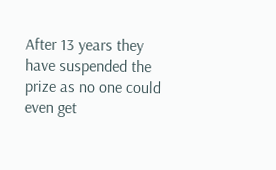After 13 years they have suspended the prize as no one could even get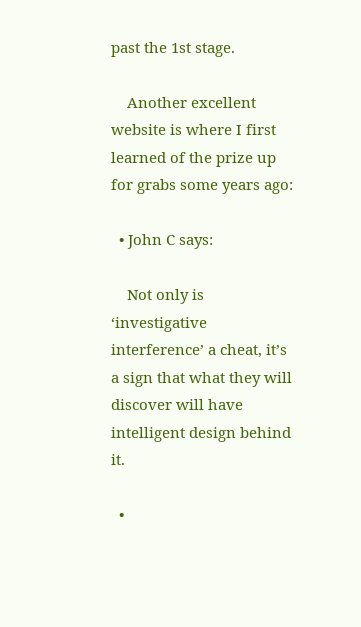past the 1st stage.

    Another excellent website is where I first learned of the prize up for grabs some years ago:

  • John C says:

    Not only is ‘investigative interference’ a cheat, it’s a sign that what they will discover will have intelligent design behind it.

  •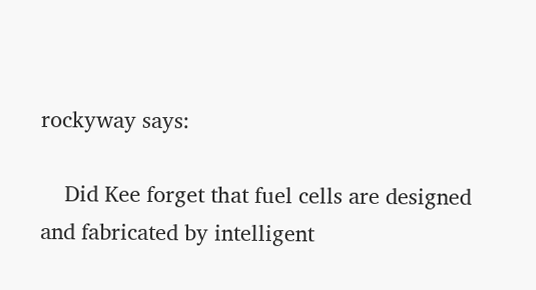rockyway says:

    Did Kee forget that fuel cells are designed and fabricated by intelligent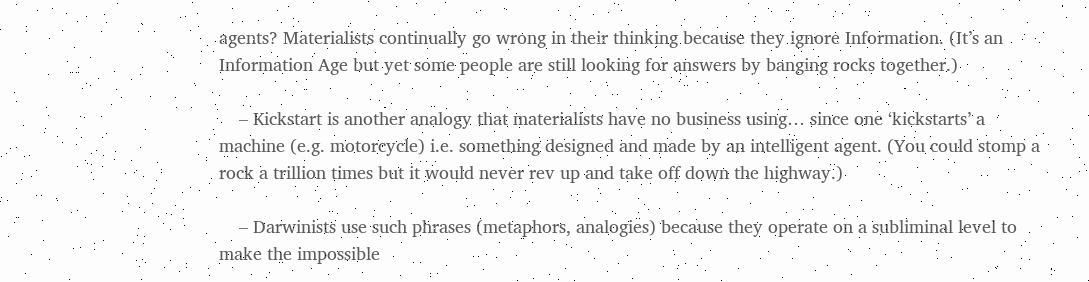agents? Materialists continually go wrong in their thinking because they ignore Information. (It’s an Information Age but yet some people are still looking for answers by banging rocks together.)

    – Kickstart is another analogy that materialists have no business using… since one ‘kickstarts’ a machine (e.g. motorcycle) i.e. something designed and made by an intelligent agent. (You could stomp a rock a trillion times but it would never rev up and take off down the highway.)

    – Darwinists use such phrases (metaphors, analogies) because they operate on a subliminal level to make the impossible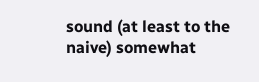sound (at least to the naive) somewhat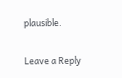plausible.

Leave a Reply